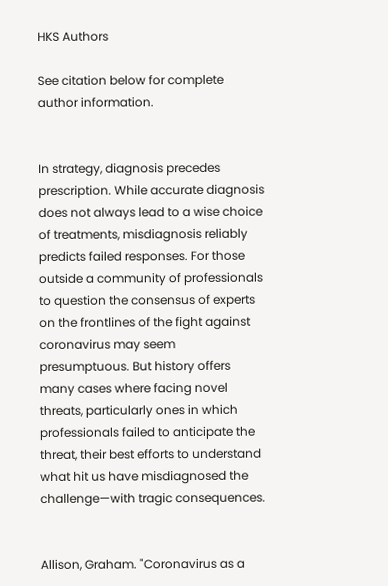HKS Authors

See citation below for complete author information.


In strategy, diagnosis precedes prescription. While accurate diagnosis does not always lead to a wise choice of treatments, misdiagnosis reliably predicts failed responses. For those outside a community of professionals to question the consensus of experts on the frontlines of the fight against coronavirus may seem presumptuous. But history offers many cases where facing novel threats, particularly ones in which professionals failed to anticipate the threat, their best efforts to understand what hit us have misdiagnosed the challenge—with tragic consequences.


Allison, Graham. "Coronavirus as a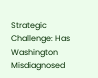Strategic Challenge: Has Washington Misdiagnosed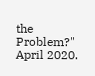the Problem?" April 2020.